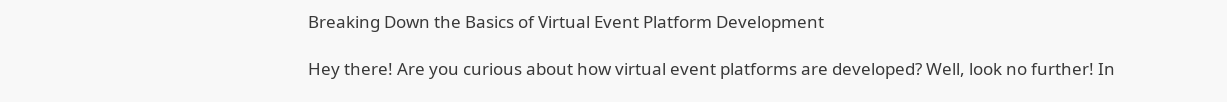Breaking Down the Basics of Virtual Event Platform Development

Hey there! Are you curious about how virtual event platforms are developed? Well, look no further! In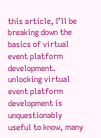this article, I’ll be breaking down the basics of virtual event platform development. unlocking virtual event platform development is unquestionably useful to know, many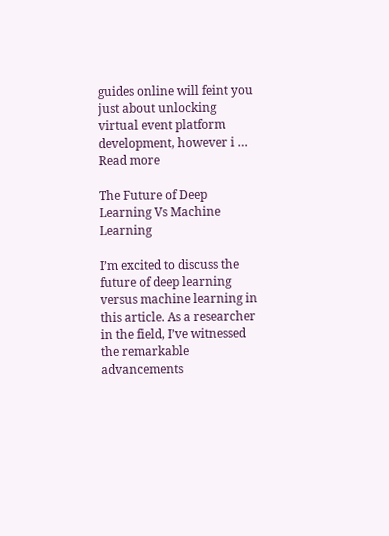guides online will feint you just about unlocking virtual event platform development, however i … Read more

The Future of Deep Learning Vs Machine Learning

I’m excited to discuss the future of deep learning versus machine learning in this article. As a researcher in the field, I’ve witnessed the remarkable advancements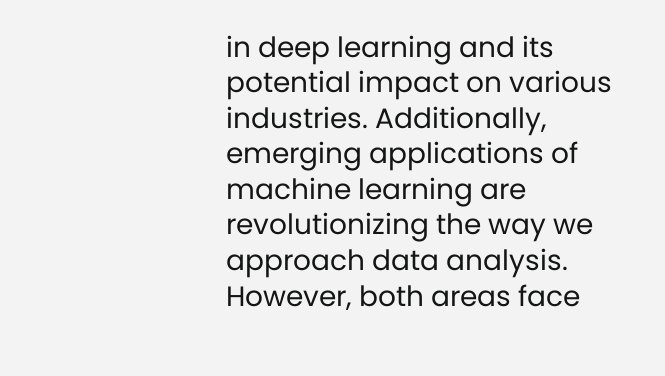in deep learning and its potential impact on various industries. Additionally, emerging applications of machine learning are revolutionizing the way we approach data analysis. However, both areas face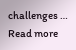challenges … Read more